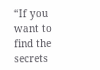“If you want to find the secrets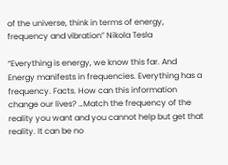of the universe, think in terms of energy, frequency and vibration” Nikola Tesla

“Everything is energy, we know this far. And Energy manifests in frequencies. Everything has a frequency. Facts. How can this information change our lives? …Match the frequency of the reality you want and you cannot help but get that reality. It can be no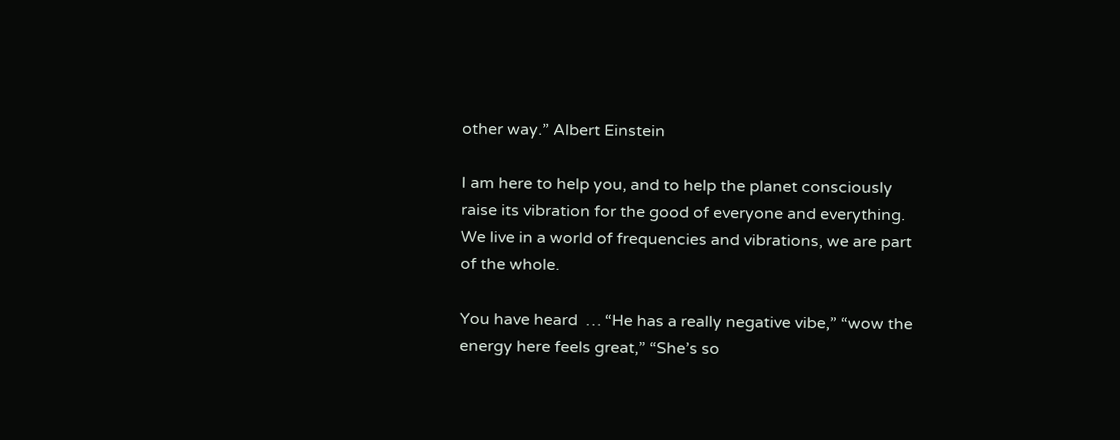other way.” Albert Einstein

I am here to help you, and to help the planet consciously raise its vibration for the good of everyone and everything. We live in a world of frequencies and vibrations, we are part of the whole.

You have heard  … “He has a really negative vibe,” “wow the energy here feels great,” “She’s so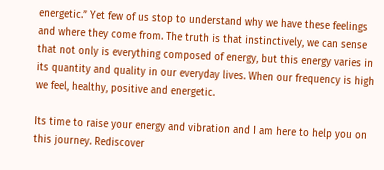energetic.” Yet few of us stop to understand why we have these feelings and where they come from. The truth is that instinctively, we can sense that not only is everything composed of energy, but this energy varies in its quantity and quality in our everyday lives. When our frequency is high we feel, healthy, positive and energetic.

Its time to raise your energy and vibration and I am here to help you on this journey. Rediscover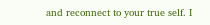and reconnect to your true self. I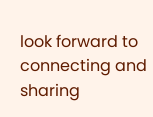look forward to connecting and sharing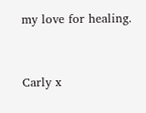my love for healing.


Carly x